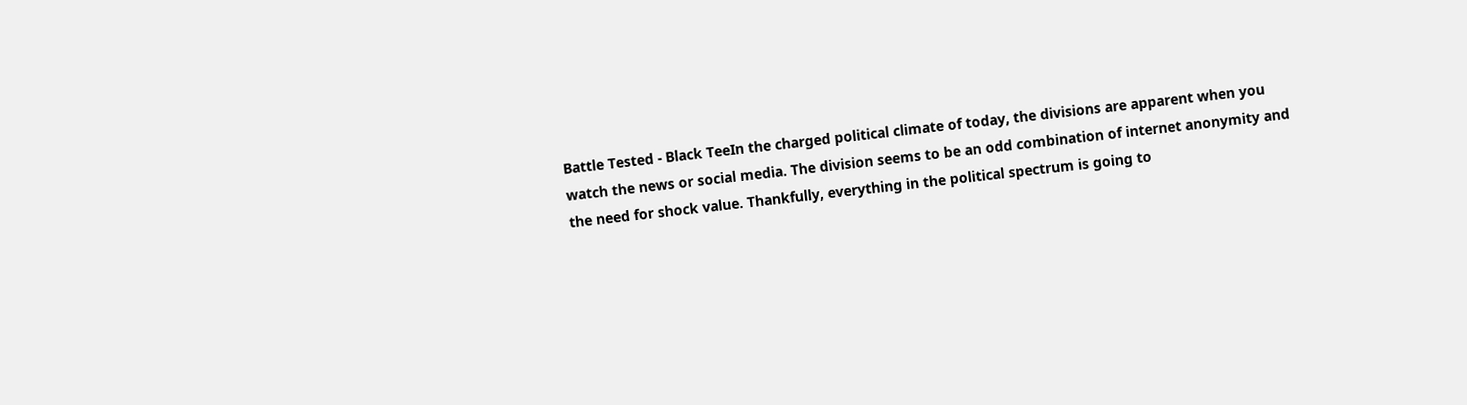Battle Tested - Black TeeIn the charged political climate of today, the divisions are apparent when you watch the news or social media. The division seems to be an odd combination of internet anonymity and the need for shock value. Thankfully, everything in the political spectrum is going to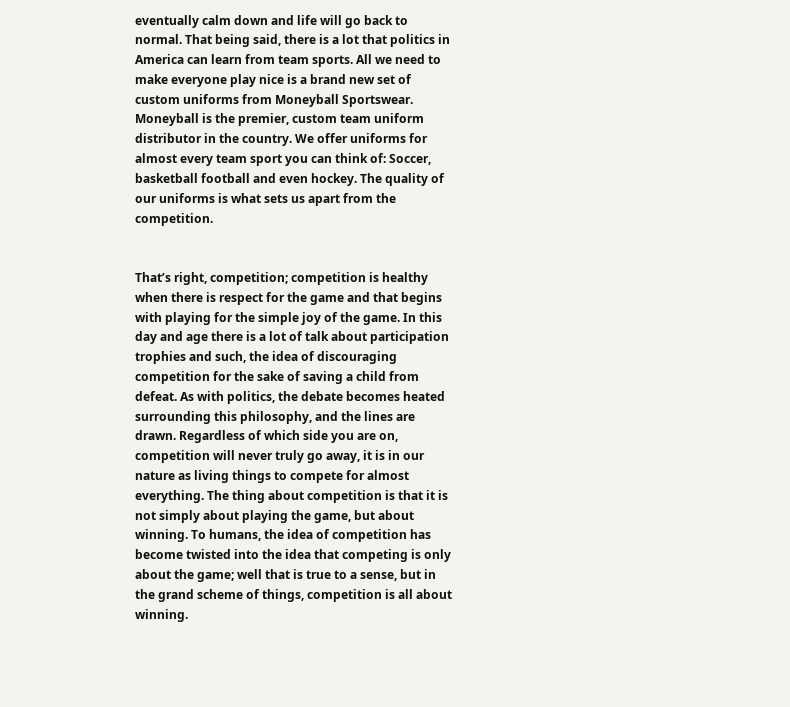eventually calm down and life will go back to normal. That being said, there is a lot that politics in America can learn from team sports. All we need to make everyone play nice is a brand new set of custom uniforms from Moneyball Sportswear. Moneyball is the premier, custom team uniform distributor in the country. We offer uniforms for almost every team sport you can think of: Soccer, basketball football and even hockey. The quality of our uniforms is what sets us apart from the competition.


That’s right, competition; competition is healthy when there is respect for the game and that begins with playing for the simple joy of the game. In this day and age there is a lot of talk about participation trophies and such, the idea of discouraging competition for the sake of saving a child from defeat. As with politics, the debate becomes heated surrounding this philosophy, and the lines are drawn. Regardless of which side you are on, competition will never truly go away, it is in our nature as living things to compete for almost everything. The thing about competition is that it is not simply about playing the game, but about winning. To humans, the idea of competition has become twisted into the idea that competing is only about the game; well that is true to a sense, but in the grand scheme of things, competition is all about winning.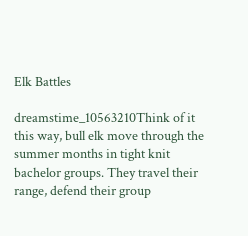Elk Battles

dreamstime_10563210Think of it this way, bull elk move through the summer months in tight knit bachelor groups. They travel their range, defend their group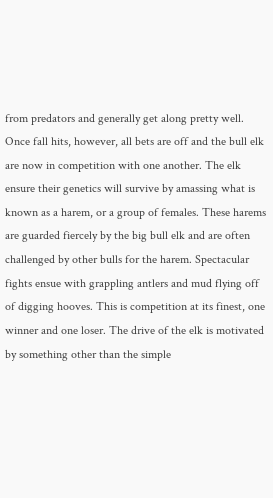from predators and generally get along pretty well. Once fall hits, however, all bets are off and the bull elk are now in competition with one another. The elk ensure their genetics will survive by amassing what is known as a harem, or a group of females. These harems are guarded fiercely by the big bull elk and are often challenged by other bulls for the harem. Spectacular fights ensue with grappling antlers and mud flying off of digging hooves. This is competition at its finest, one winner and one loser. The drive of the elk is motivated by something other than the simple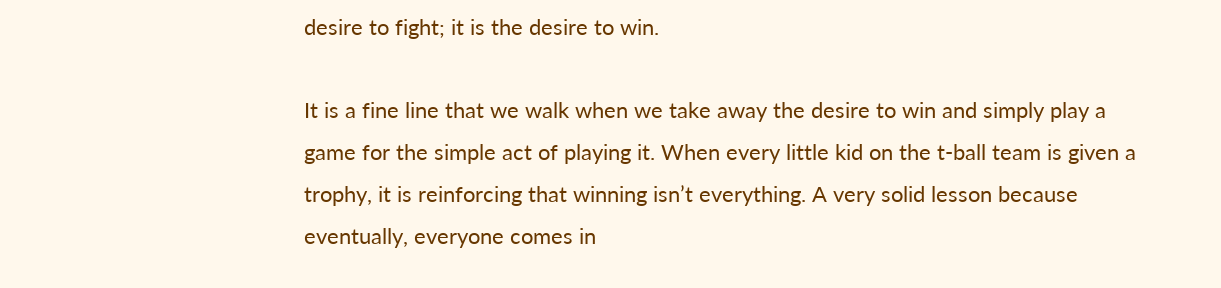desire to fight; it is the desire to win.

It is a fine line that we walk when we take away the desire to win and simply play a game for the simple act of playing it. When every little kid on the t-ball team is given a trophy, it is reinforcing that winning isn’t everything. A very solid lesson because eventually, everyone comes in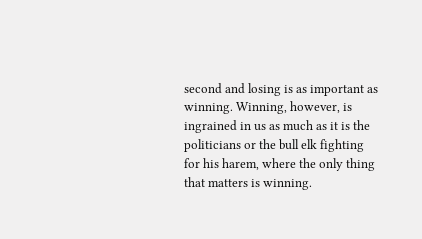second and losing is as important as winning. Winning, however, is ingrained in us as much as it is the politicians or the bull elk fighting for his harem, where the only thing that matters is winning.